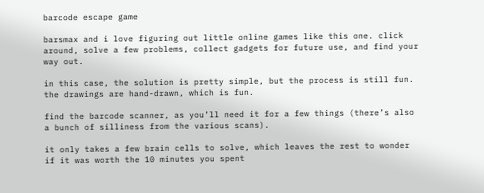barcode escape game

barsmax and i love figuring out little online games like this one. click around, solve a few problems, collect gadgets for future use, and find your way out.

in this case, the solution is pretty simple, but the process is still fun. the drawings are hand-drawn, which is fun.

find the barcode scanner, as you’ll need it for a few things (there’s also a bunch of silliness from the various scans).

it only takes a few brain cells to solve, which leaves the rest to wonder if it was worth the 10 minutes you spent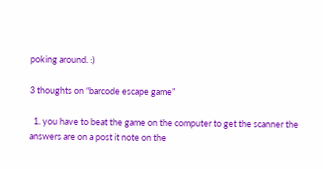poking around. :)

3 thoughts on “barcode escape game”

  1. you have to beat the game on the computer to get the scanner the answers are on a post it note on the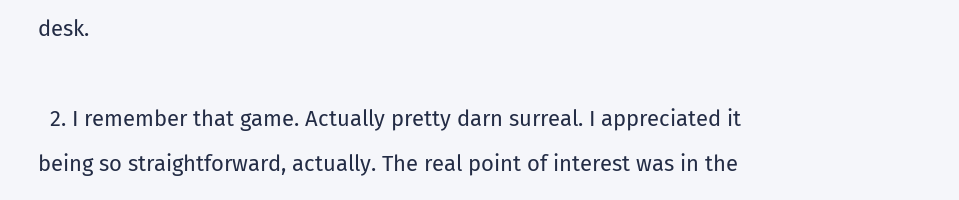desk.

  2. I remember that game. Actually pretty darn surreal. I appreciated it being so straightforward, actually. The real point of interest was in the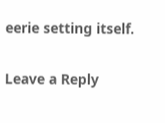eerie setting itself.

Leave a Reply